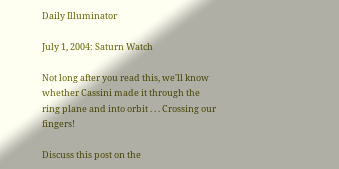Daily Illuminator

July 1, 2004: Saturn Watch

Not long after you read this, we'll know whether Cassini made it through the ring plane and into orbit . . . Crossing our fingers!

Discuss this post on the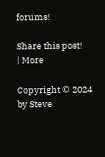forums!

Share this post!
| More

Copyright © 2024 by Steve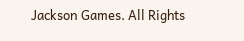Jackson Games. All Rights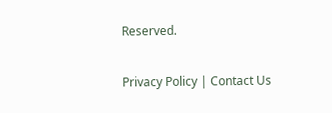Reserved.

Privacy Policy | Contact Us